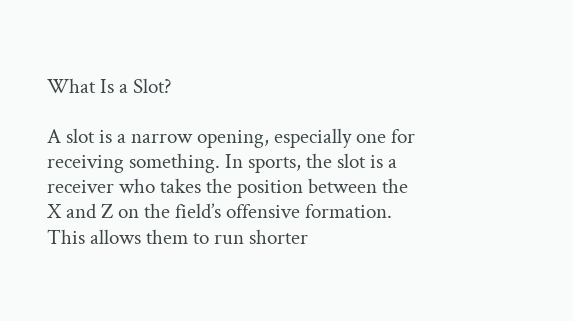What Is a Slot?

A slot is a narrow opening, especially one for receiving something. In sports, the slot is a receiver who takes the position between the X and Z on the field’s offensive formation. This allows them to run shorter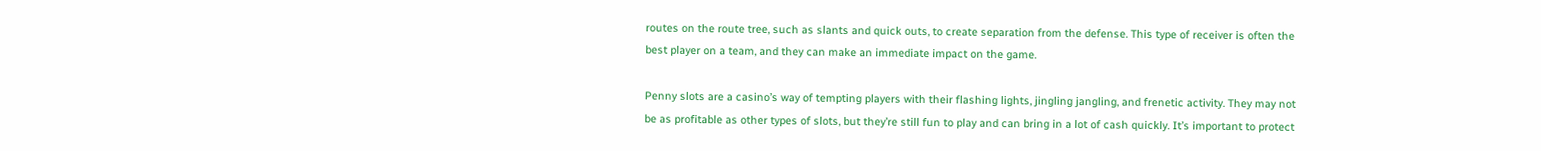routes on the route tree, such as slants and quick outs, to create separation from the defense. This type of receiver is often the best player on a team, and they can make an immediate impact on the game.

Penny slots are a casino’s way of tempting players with their flashing lights, jingling jangling, and frenetic activity. They may not be as profitable as other types of slots, but they’re still fun to play and can bring in a lot of cash quickly. It’s important to protect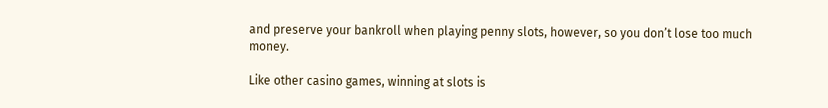and preserve your bankroll when playing penny slots, however, so you don’t lose too much money.

Like other casino games, winning at slots is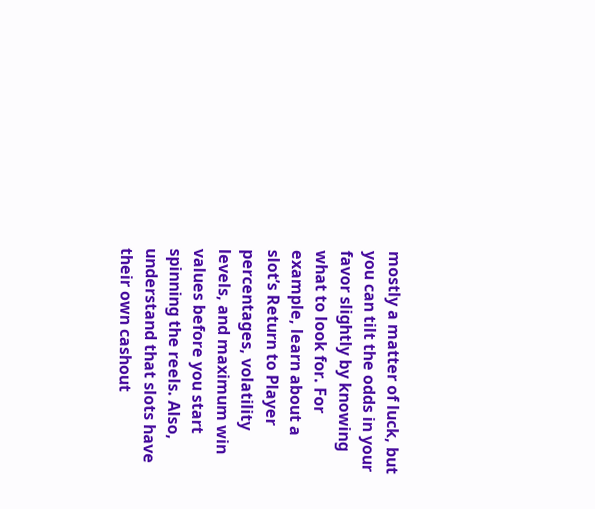mostly a matter of luck, but you can tilt the odds in your favor slightly by knowing what to look for. For example, learn about a slot’s Return to Player percentages, volatility levels, and maximum win values before you start spinning the reels. Also, understand that slots have their own cashout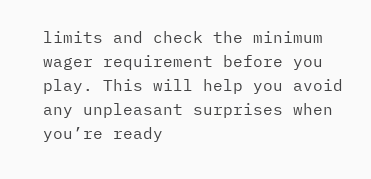limits and check the minimum wager requirement before you play. This will help you avoid any unpleasant surprises when you’re ready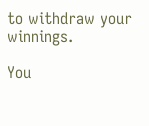to withdraw your winnings.

You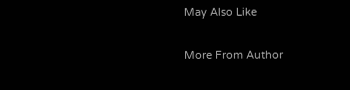May Also Like

More From Author